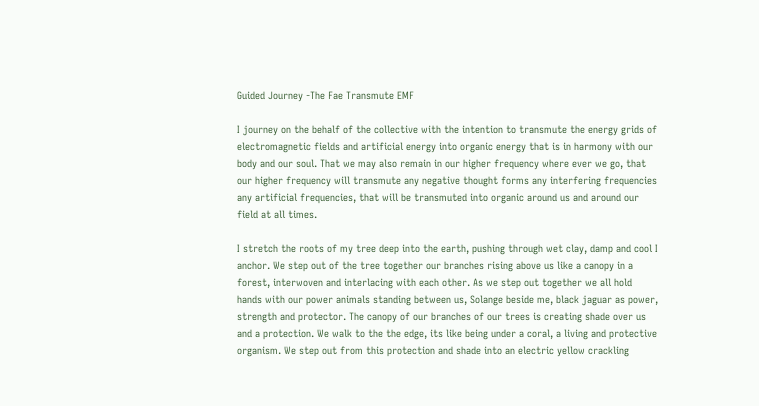Guided Journey -The Fae Transmute EMF

I journey on the behalf of the collective with the intention to transmute the energy grids of electromagnetic fields and artificial energy into organic energy that is in harmony with our body and our soul. That we may also remain in our higher frequency where ever we go, that our higher frequency will transmute any negative thought forms any interfering frequencies any artificial frequencies, that will be transmuted into organic around us and around our field at all times.

I stretch the roots of my tree deep into the earth, pushing through wet clay, damp and cool I anchor. We step out of the tree together our branches rising above us like a canopy in a forest, interwoven and interlacing with each other. As we step out together we all hold hands with our power animals standing between us, Solange beside me, black jaguar as power, strength and protector. The canopy of our branches of our trees is creating shade over us and a protection. We walk to the the edge, its like being under a coral, a living and protective organism. We step out from this protection and shade into an electric yellow crackling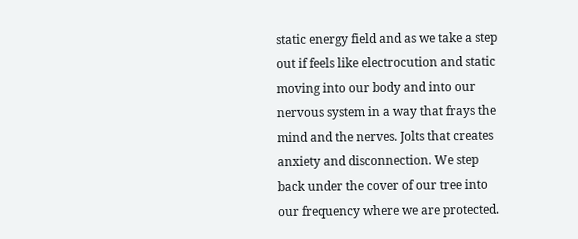static energy field and as we take a step out if feels like electrocution and static moving into our body and into our nervous system in a way that frays the mind and the nerves. Jolts that creates anxiety and disconnection. We step back under the cover of our tree into our frequency where we are protected.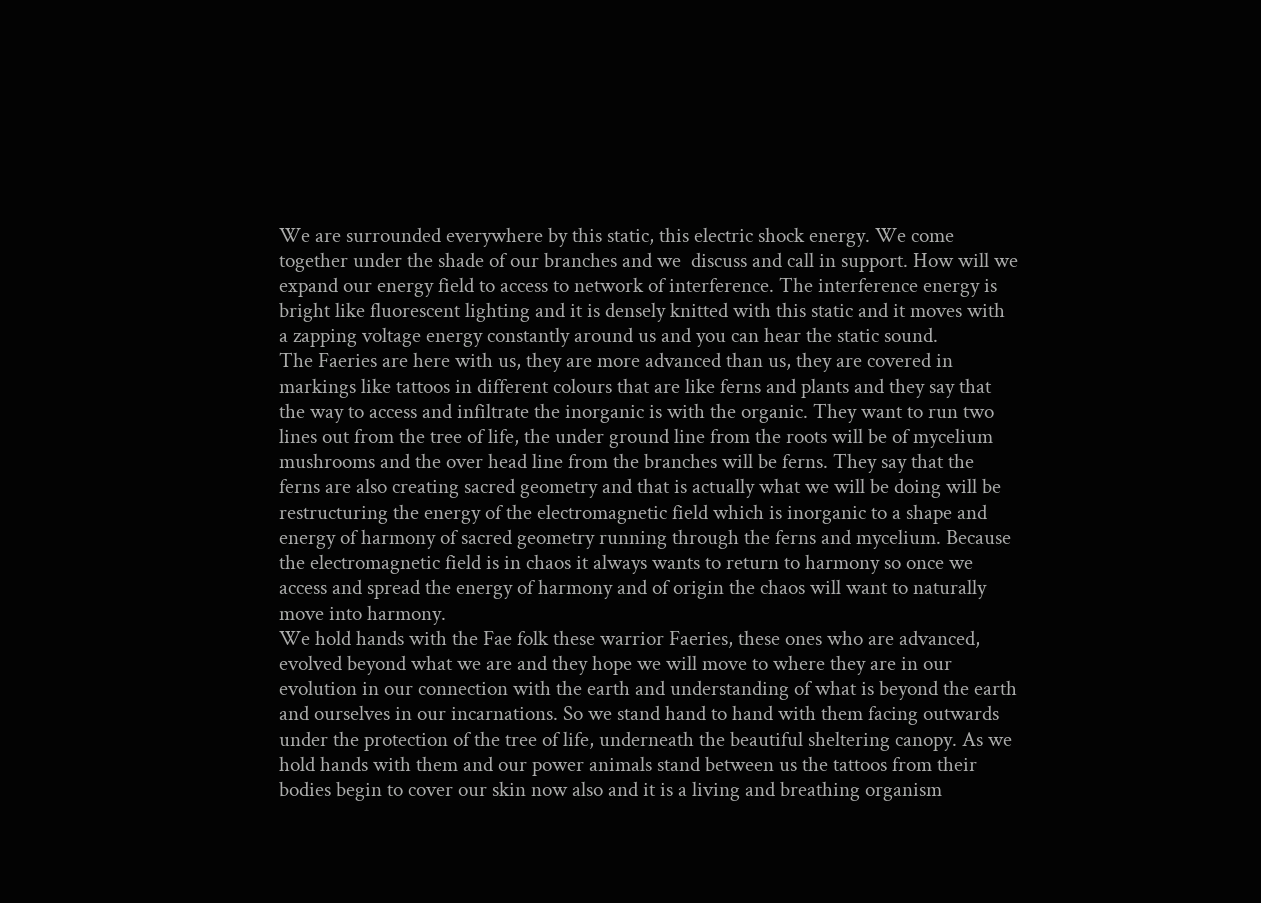We are surrounded everywhere by this static, this electric shock energy. We come together under the shade of our branches and we  discuss and call in support. How will we expand our energy field to access to network of interference. The interference energy is bright like fluorescent lighting and it is densely knitted with this static and it moves with a zapping voltage energy constantly around us and you can hear the static sound.
The Faeries are here with us, they are more advanced than us, they are covered in markings like tattoos in different colours that are like ferns and plants and they say that the way to access and infiltrate the inorganic is with the organic. They want to run two lines out from the tree of life, the under ground line from the roots will be of mycelium mushrooms and the over head line from the branches will be ferns. They say that the ferns are also creating sacred geometry and that is actually what we will be doing will be restructuring the energy of the electromagnetic field which is inorganic to a shape and energy of harmony of sacred geometry running through the ferns and mycelium. Because the electromagnetic field is in chaos it always wants to return to harmony so once we access and spread the energy of harmony and of origin the chaos will want to naturally move into harmony.
We hold hands with the Fae folk these warrior Faeries, these ones who are advanced, evolved beyond what we are and they hope we will move to where they are in our evolution in our connection with the earth and understanding of what is beyond the earth and ourselves in our incarnations. So we stand hand to hand with them facing outwards under the protection of the tree of life, underneath the beautiful sheltering canopy. As we hold hands with them and our power animals stand between us the tattoos from their bodies begin to cover our skin now also and it is a living and breathing organism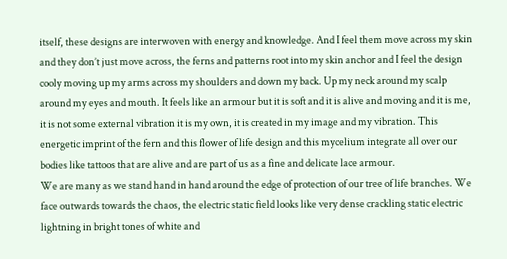itself, these designs are interwoven with energy and knowledge. And I feel them move across my skin and they don’t just move across, the ferns and patterns root into my skin anchor and I feel the design cooly moving up my arms across my shoulders and down my back. Up my neck around my scalp around my eyes and mouth. It feels like an armour but it is soft and it is alive and moving and it is me, it is not some external vibration it is my own, it is created in my image and my vibration. This energetic imprint of the fern and this flower of life design and this mycelium integrate all over our bodies like tattoos that are alive and are part of us as a fine and delicate lace armour.
We are many as we stand hand in hand around the edge of protection of our tree of life branches. We face outwards towards the chaos, the electric static field looks like very dense crackling static electric lightning in bright tones of white and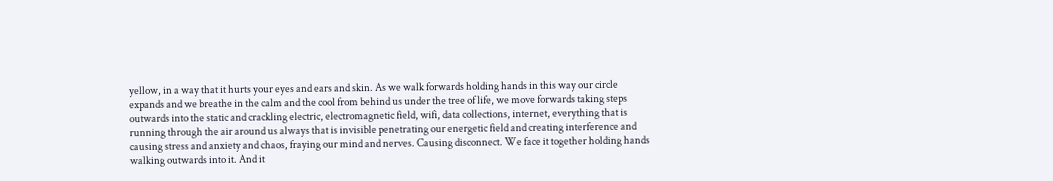yellow, in a way that it hurts your eyes and ears and skin. As we walk forwards holding hands in this way our circle expands and we breathe in the calm and the cool from behind us under the tree of life, we move forwards taking steps outwards into the static and crackling electric, electromagnetic field, wifi, data collections, internet, everything that is running through the air around us always that is invisible penetrating our energetic field and creating interference and causing stress and anxiety and chaos, fraying our mind and nerves. Causing disconnect. We face it together holding hands walking outwards into it. And it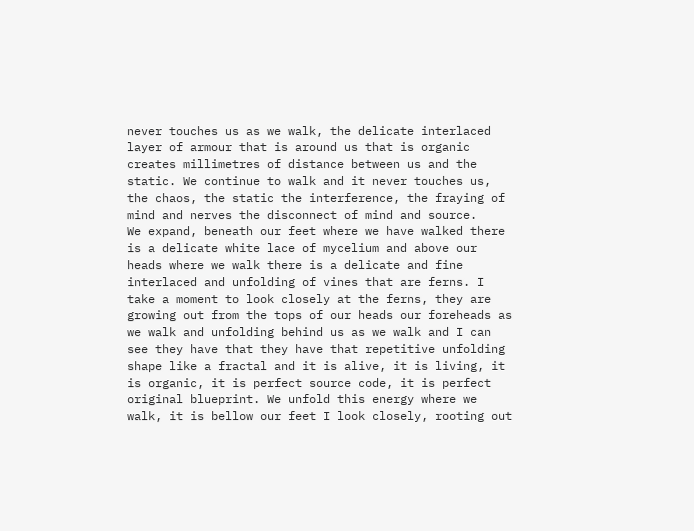never touches us as we walk, the delicate interlaced layer of armour that is around us that is organic creates millimetres of distance between us and the static. We continue to walk and it never touches us, the chaos, the static the interference, the fraying of mind and nerves the disconnect of mind and source.
We expand, beneath our feet where we have walked there is a delicate white lace of mycelium and above our heads where we walk there is a delicate and fine interlaced and unfolding of vines that are ferns. I take a moment to look closely at the ferns, they are growing out from the tops of our heads our foreheads as we walk and unfolding behind us as we walk and I can see they have that they have that repetitive unfolding shape like a fractal and it is alive, it is living, it is organic, it is perfect source code, it is perfect original blueprint. We unfold this energy where we walk, it is bellow our feet I look closely, rooting out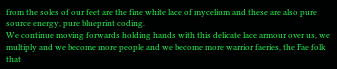from the soles of our feet are the fine white lace of mycelium and these are also pure source energy, pure blueprint coding.
We continue moving forwards holding hands with this delicate lace armour over us, we multiply and we become more people and we become more warrior faeries, the Fae folk that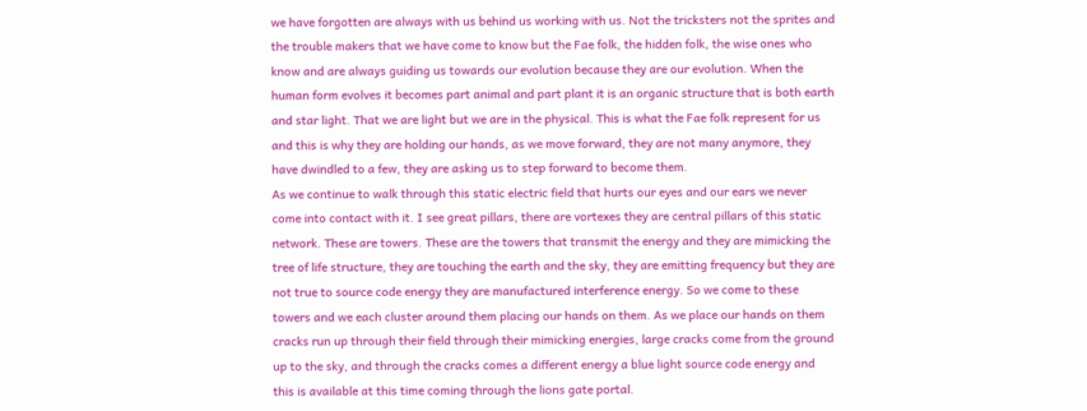we have forgotten are always with us behind us working with us. Not the tricksters not the sprites and the trouble makers that we have come to know but the Fae folk, the hidden folk, the wise ones who know and are always guiding us towards our evolution because they are our evolution. When the human form evolves it becomes part animal and part plant it is an organic structure that is both earth and star light. That we are light but we are in the physical. This is what the Fae folk represent for us and this is why they are holding our hands, as we move forward, they are not many anymore, they have dwindled to a few, they are asking us to step forward to become them.
As we continue to walk through this static electric field that hurts our eyes and our ears we never come into contact with it. I see great pillars, there are vortexes they are central pillars of this static network. These are towers. These are the towers that transmit the energy and they are mimicking the tree of life structure, they are touching the earth and the sky, they are emitting frequency but they are not true to source code energy they are manufactured interference energy. So we come to these towers and we each cluster around them placing our hands on them. As we place our hands on them cracks run up through their field through their mimicking energies, large cracks come from the ground up to the sky, and through the cracks comes a different energy a blue light source code energy and this is available at this time coming through the lions gate portal.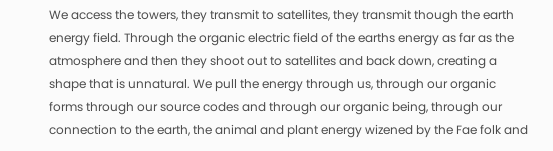We access the towers, they transmit to satellites, they transmit though the earth energy field. Through the organic electric field of the earths energy as far as the atmosphere and then they shoot out to satellites and back down, creating a shape that is unnatural. We pull the energy through us, through our organic forms through our source codes and through our organic being, through our connection to the earth, the animal and plant energy wizened by the Fae folk and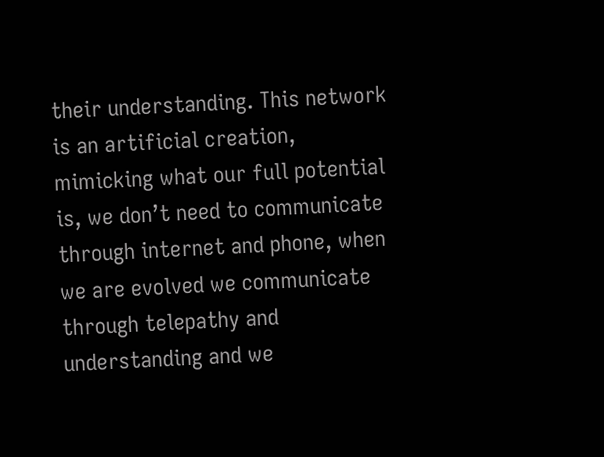their understanding. This network is an artificial creation, mimicking what our full potential is, we don’t need to communicate through internet and phone, when we are evolved we communicate through telepathy and understanding and we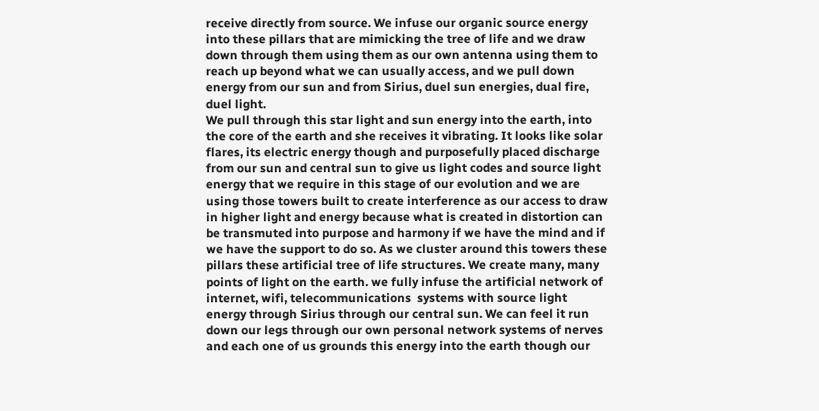receive directly from source. We infuse our organic source energy into these pillars that are mimicking the tree of life and we draw down through them using them as our own antenna using them to reach up beyond what we can usually access, and we pull down energy from our sun and from Sirius, duel sun energies, dual fire, duel light.
We pull through this star light and sun energy into the earth, into the core of the earth and she receives it vibrating. It looks like solar flares, its electric energy though and purposefully placed discharge from our sun and central sun to give us light codes and source light energy that we require in this stage of our evolution and we are using those towers built to create interference as our access to draw in higher light and energy because what is created in distortion can be transmuted into purpose and harmony if we have the mind and if we have the support to do so. As we cluster around this towers these pillars these artificial tree of life structures. We create many, many points of light on the earth. we fully infuse the artificial network of internet, wifi, telecommunications  systems with source light energy through Sirius through our central sun. We can feel it run down our legs through our own personal network systems of nerves and each one of us grounds this energy into the earth though our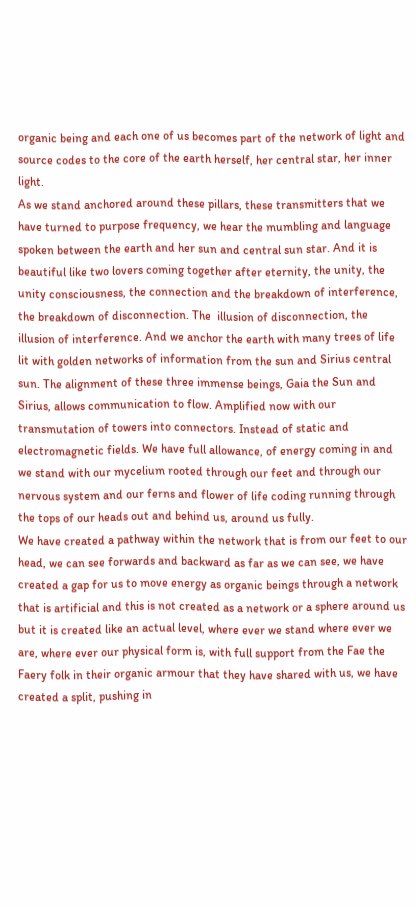organic being and each one of us becomes part of the network of light and source codes to the core of the earth herself, her central star, her inner light.
As we stand anchored around these pillars, these transmitters that we have turned to purpose frequency, we hear the mumbling and language spoken between the earth and her sun and central sun star. And it is beautiful like two lovers coming together after eternity, the unity, the unity consciousness, the connection and the breakdown of interference, the breakdown of disconnection. The  illusion of disconnection, the illusion of interference. And we anchor the earth with many trees of life lit with golden networks of information from the sun and Sirius central sun. The alignment of these three immense beings, Gaia the Sun and Sirius, allows communication to flow. Amplified now with our transmutation of towers into connectors. Instead of static and electromagnetic fields. We have full allowance, of energy coming in and we stand with our mycelium rooted through our feet and through our nervous system and our ferns and flower of life coding running through the tops of our heads out and behind us, around us fully.
We have created a pathway within the network that is from our feet to our head, we can see forwards and backward as far as we can see, we have created a gap for us to move energy as organic beings through a network that is artificial and this is not created as a network or a sphere around us but it is created like an actual level, where ever we stand where ever we are, where ever our physical form is, with full support from the Fae the Faery folk in their organic armour that they have shared with us, we have created a split, pushing in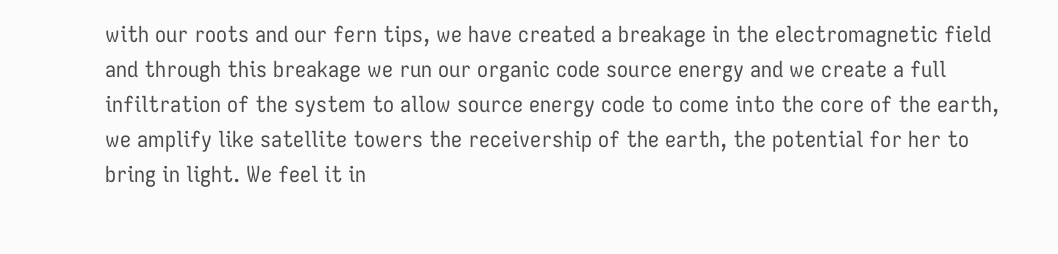with our roots and our fern tips, we have created a breakage in the electromagnetic field and through this breakage we run our organic code source energy and we create a full infiltration of the system to allow source energy code to come into the core of the earth, we amplify like satellite towers the receivership of the earth, the potential for her to bring in light. We feel it in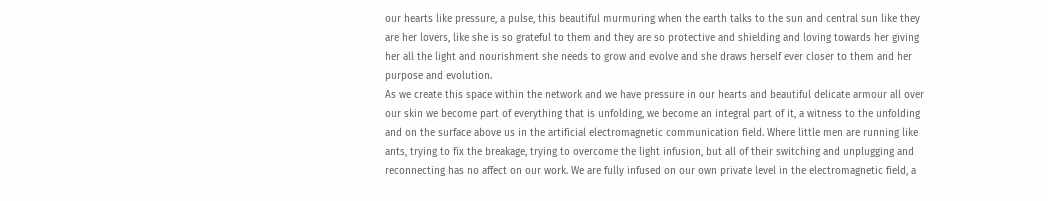our hearts like pressure, a pulse, this beautiful murmuring when the earth talks to the sun and central sun like they are her lovers, like she is so grateful to them and they are so protective and shielding and loving towards her giving her all the light and nourishment she needs to grow and evolve and she draws herself ever closer to them and her purpose and evolution.
As we create this space within the network and we have pressure in our hearts and beautiful delicate armour all over our skin we become part of everything that is unfolding, we become an integral part of it, a witness to the unfolding and on the surface above us in the artificial electromagnetic communication field. Where little men are running like ants, trying to fix the breakage, trying to overcome the light infusion, but all of their switching and unplugging and reconnecting has no affect on our work. We are fully infused on our own private level in the electromagnetic field, a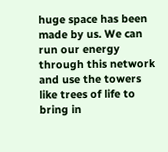huge space has been made by us. We can run our energy through this network and use the towers like trees of life to bring in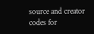source and creator codes for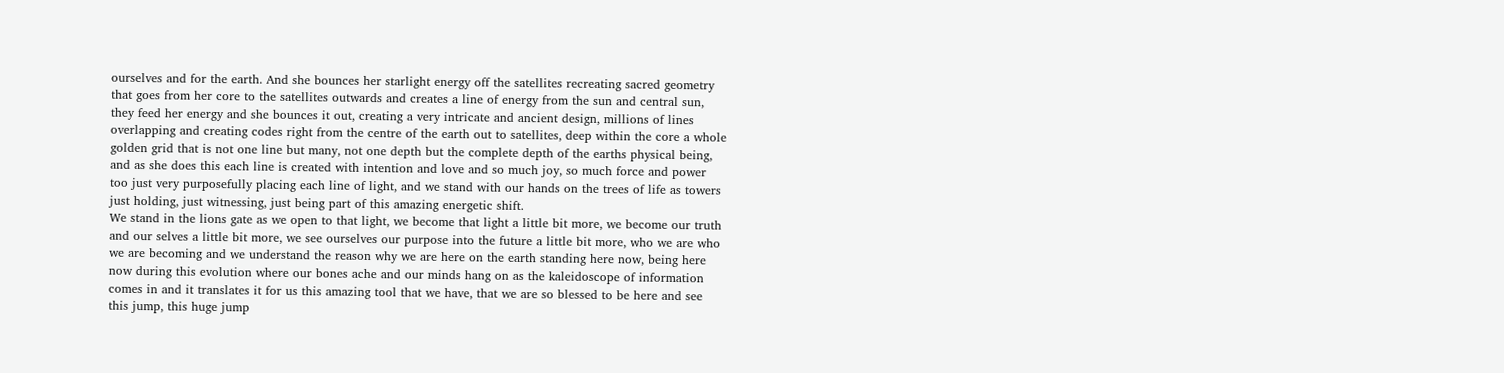ourselves and for the earth. And she bounces her starlight energy off the satellites recreating sacred geometry that goes from her core to the satellites outwards and creates a line of energy from the sun and central sun, they feed her energy and she bounces it out, creating a very intricate and ancient design, millions of lines overlapping and creating codes right from the centre of the earth out to satellites, deep within the core a whole golden grid that is not one line but many, not one depth but the complete depth of the earths physical being, and as she does this each line is created with intention and love and so much joy, so much force and power too just very purposefully placing each line of light, and we stand with our hands on the trees of life as towers just holding, just witnessing, just being part of this amazing energetic shift.
We stand in the lions gate as we open to that light, we become that light a little bit more, we become our truth and our selves a little bit more, we see ourselves our purpose into the future a little bit more, who we are who we are becoming and we understand the reason why we are here on the earth standing here now, being here now during this evolution where our bones ache and our minds hang on as the kaleidoscope of information comes in and it translates it for us this amazing tool that we have, that we are so blessed to be here and see this jump, this huge jump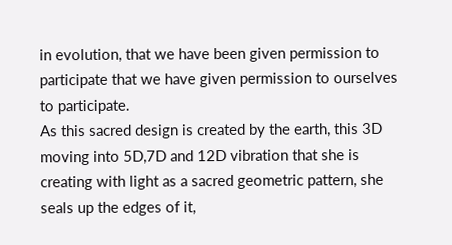in evolution, that we have been given permission to participate that we have given permission to ourselves to participate.
As this sacred design is created by the earth, this 3D moving into 5D,7D and 12D vibration that she is creating with light as a sacred geometric pattern, she seals up the edges of it,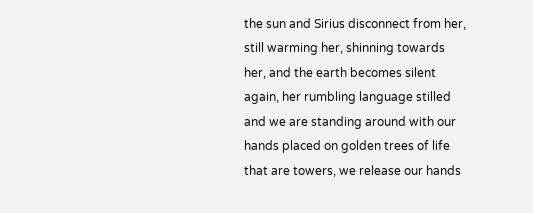the sun and Sirius disconnect from her, still warming her, shinning towards her, and the earth becomes silent again, her rumbling language stilled and we are standing around with our hands placed on golden trees of life that are towers, we release our hands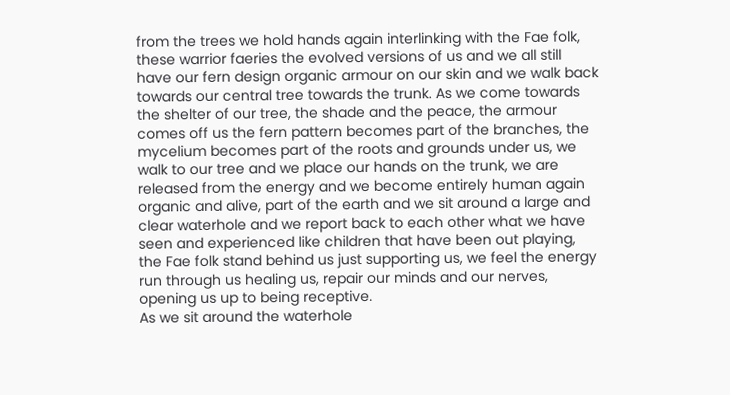from the trees we hold hands again interlinking with the Fae folk, these warrior faeries the evolved versions of us and we all still have our fern design organic armour on our skin and we walk back towards our central tree towards the trunk. As we come towards the shelter of our tree, the shade and the peace, the armour comes off us the fern pattern becomes part of the branches, the mycelium becomes part of the roots and grounds under us, we walk to our tree and we place our hands on the trunk, we are released from the energy and we become entirely human again organic and alive, part of the earth and we sit around a large and clear waterhole and we report back to each other what we have seen and experienced like children that have been out playing, the Fae folk stand behind us just supporting us, we feel the energy run through us healing us, repair our minds and our nerves, opening us up to being receptive.
As we sit around the waterhole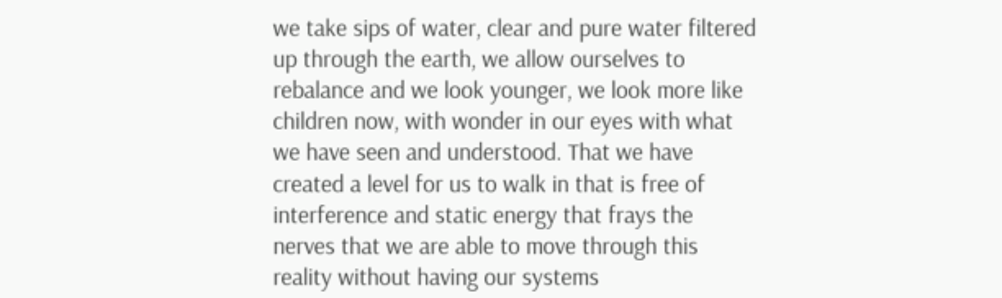we take sips of water, clear and pure water filtered up through the earth, we allow ourselves to rebalance and we look younger, we look more like children now, with wonder in our eyes with what we have seen and understood. That we have created a level for us to walk in that is free of interference and static energy that frays the nerves that we are able to move through this reality without having our systems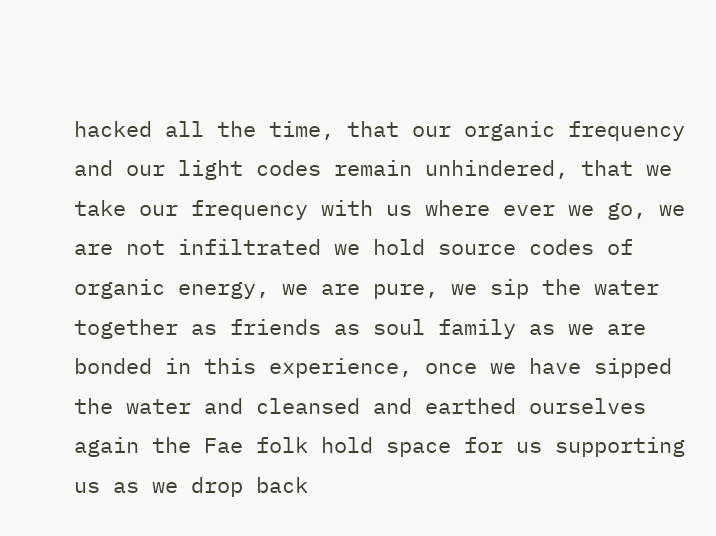hacked all the time, that our organic frequency and our light codes remain unhindered, that we take our frequency with us where ever we go, we are not infiltrated we hold source codes of organic energy, we are pure, we sip the water together as friends as soul family as we are bonded in this experience, once we have sipped the water and cleansed and earthed ourselves again the Fae folk hold space for us supporting us as we drop back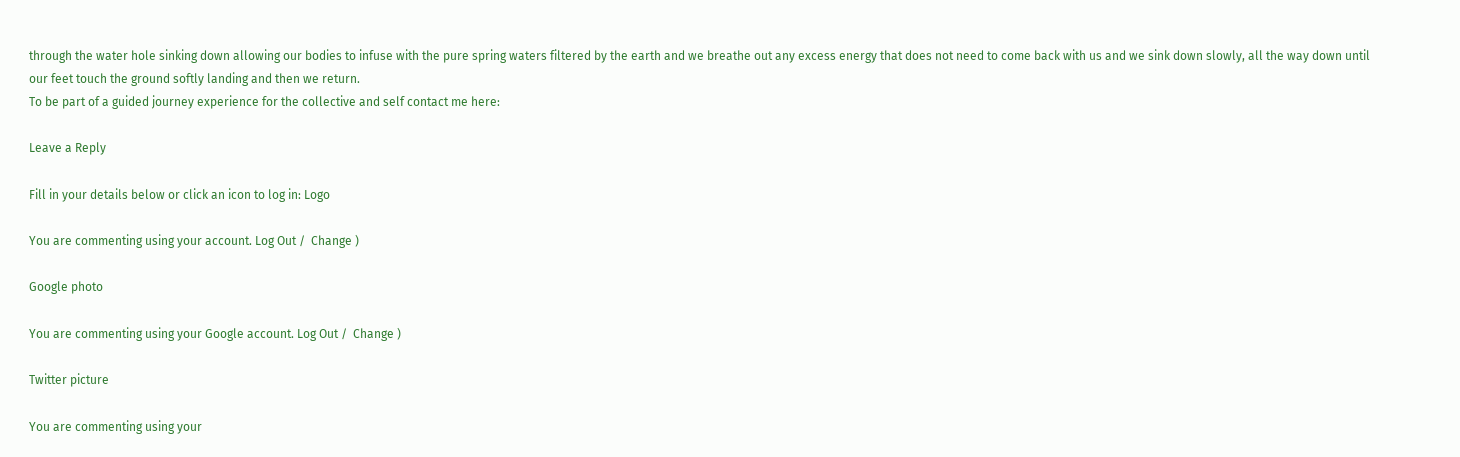through the water hole sinking down allowing our bodies to infuse with the pure spring waters filtered by the earth and we breathe out any excess energy that does not need to come back with us and we sink down slowly, all the way down until our feet touch the ground softly landing and then we return.
To be part of a guided journey experience for the collective and self contact me here:

Leave a Reply

Fill in your details below or click an icon to log in: Logo

You are commenting using your account. Log Out /  Change )

Google photo

You are commenting using your Google account. Log Out /  Change )

Twitter picture

You are commenting using your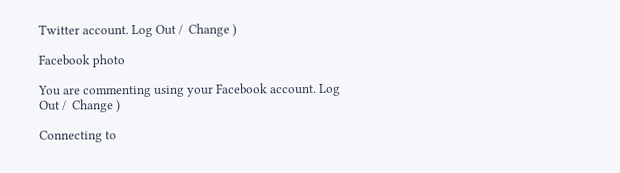Twitter account. Log Out /  Change )

Facebook photo

You are commenting using your Facebook account. Log Out /  Change )

Connecting to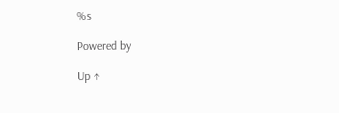%s

Powered by

Up ↑